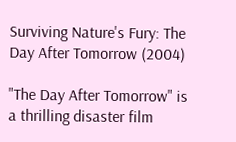Surviving Nature's Fury: The Day After Tomorrow (2004)

"The Day After Tomorrow" is a thrilling disaster film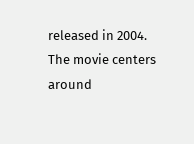released in 2004. The movie centers around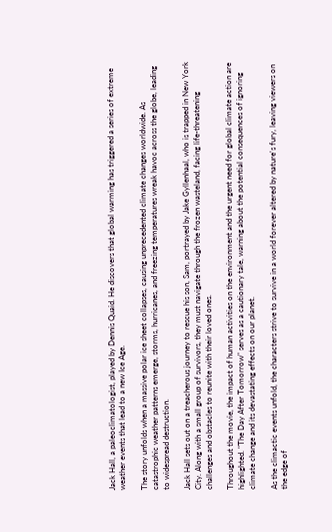Jack Hall, a paleoclimatologist, played by Dennis Quaid. He discovers that global warming has triggered a series of extreme weather events that lead to a new Ice Age.

The story unfolds when a massive polar ice sheet collapses, causing unprecedented climate changes worldwide. As catastrophic weather patterns emerge, storms, hurricanes, and freezing temperatures wreak havoc across the globe, leading to widespread destruction.

Jack Hall sets out on a treacherous journey to rescue his son, Sam, portrayed by Jake Gyllenhaal, who is trapped in New York City. Along with a small group of survivors, they must navigate through the frozen wasteland, facing life-threatening challenges and obstacles to reunite with their loved ones.

Throughout the movie, the impact of human activities on the environment and the urgent need for global climate action are highlighted. "The Day After Tomorrow" serves as a cautionary tale, warning about the potential consequences of ignoring climate change and its devastating effects on our planet.

As the climactic events unfold, the characters strive to survive in a world forever altered by nature's fury, leaving viewers on the edge of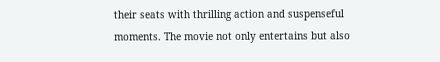their seats with thrilling action and suspenseful moments. The movie not only entertains but also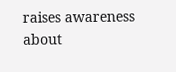raises awareness about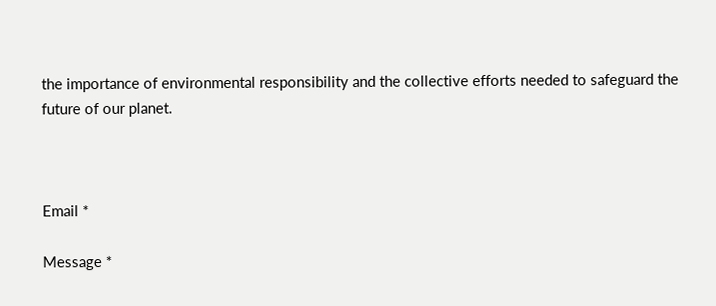the importance of environmental responsibility and the collective efforts needed to safeguard the future of our planet.



Email *

Message *